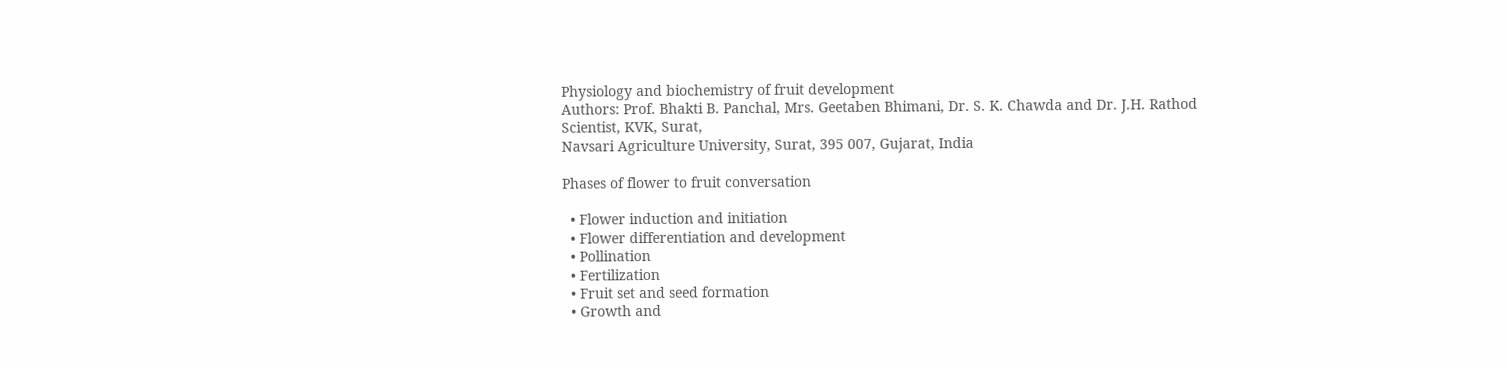Physiology and biochemistry of fruit development
Authors: Prof. Bhakti B. Panchal, Mrs. Geetaben Bhimani, Dr. S. K. Chawda and Dr. J.H. Rathod
Scientist, KVK, Surat,
Navsari Agriculture University, Surat, 395 007, Gujarat, India

Phases of flower to fruit conversation

  • Flower induction and initiation
  • Flower differentiation and development
  • Pollination
  • Fertilization
  • Fruit set and seed formation
  • Growth and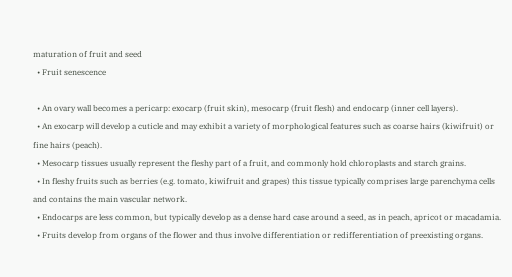maturation of fruit and seed
  • Fruit senescence

  • An ovary wall becomes a pericarp: exocarp (fruit skin), mesocarp (fruit flesh) and endocarp (inner cell layers).
  • An exocarp will develop a cuticle and may exhibit a variety of morphological features such as coarse hairs (kiwifruit) or fine hairs (peach).
  • Mesocarp tissues usually represent the fleshy part of a fruit, and commonly hold chloroplasts and starch grains.
  • In fleshy fruits such as berries (e.g. tomato, kiwifruit and grapes) this tissue typically comprises large parenchyma cells and contains the main vascular network.
  • Endocarps are less common, but typically develop as a dense hard case around a seed, as in peach, apricot or macadamia.
  • Fruits develop from organs of the flower and thus involve differentiation or redifferentiation of preexisting organs.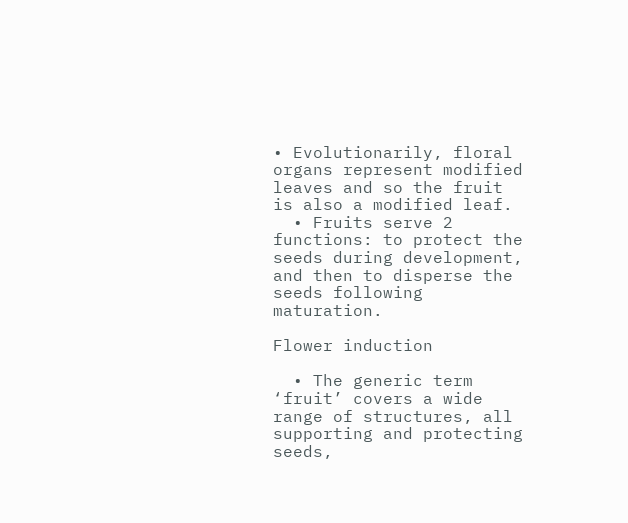• Evolutionarily, floral organs represent modified leaves and so the fruit is also a modified leaf.
  • Fruits serve 2 functions: to protect the seeds during development, and then to disperse the seeds following maturation.

Flower induction

  • The generic term ‘fruit’ covers a wide range of structures, all supporting and protecting seeds,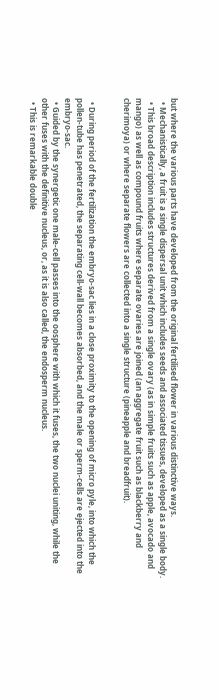but where the various parts have developed from the original fertilised flower in various distinctive ways.
  • Mechanistically, a fruit is a single dispersal unit which includes seeds and associated tissues, developed as a single body.
  • This broad description includes structures derived from a single ovary (as in simple fruits such as apple, avocado and mango) as well as compound fruits where separate ovaries are joined (an aggregate fruit such as blackberry and cherimoya) or where separate flowers are collected into a single structure (pineapple and breadfruit).


  • During period of the fertilization the embryo-sac lies in a close proximity to the opening of micro pyle, into which the pollen-tube has penetrated, the separating cell-wall becomes absorbed, and the male or sperm-cells are ejected into the embryo-sac.
  • Guided by the synergetic one male-cell passes into the oosphere with which it fuses, the two nuclei uniting, while the other fuses with the definitive nucleus, or, as it is also called, the endosperm nucleus.
  • This is remarkable double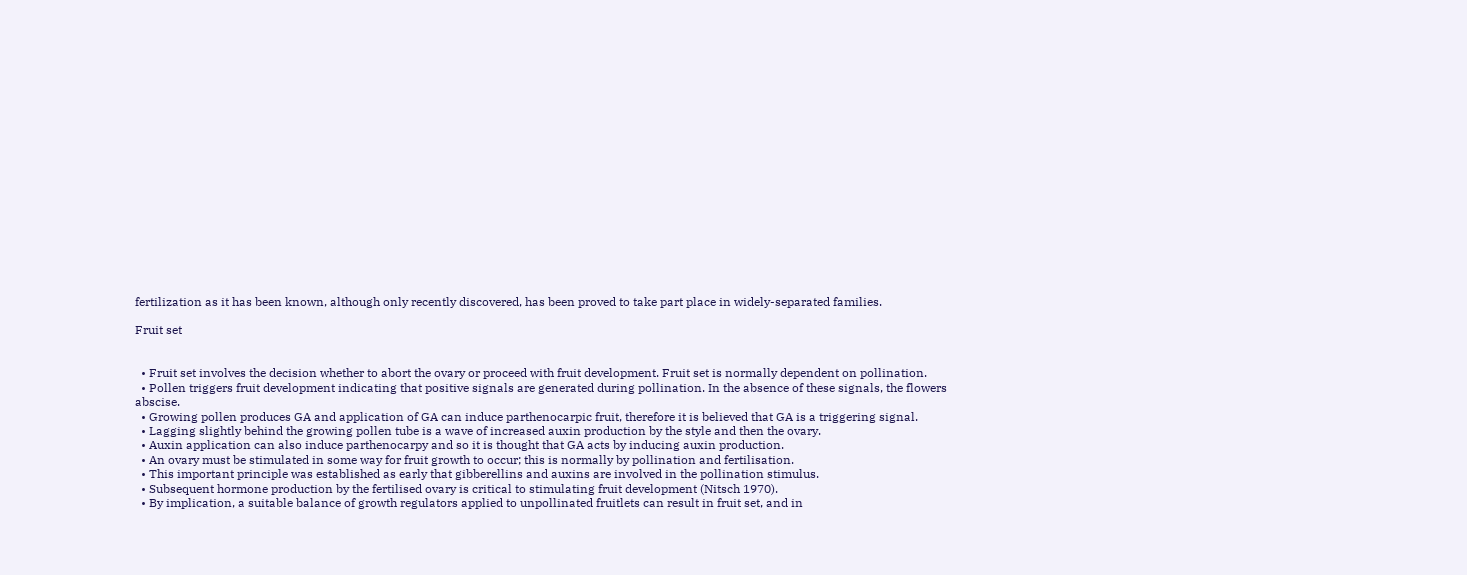fertilization as it has been known, although only recently discovered, has been proved to take part place in widely-separated families.

Fruit set


  • Fruit set involves the decision whether to abort the ovary or proceed with fruit development. Fruit set is normally dependent on pollination.
  • Pollen triggers fruit development indicating that positive signals are generated during pollination. In the absence of these signals, the flowers abscise.
  • Growing pollen produces GA and application of GA can induce parthenocarpic fruit, therefore it is believed that GA is a triggering signal.
  • Lagging slightly behind the growing pollen tube is a wave of increased auxin production by the style and then the ovary.
  • Auxin application can also induce parthenocarpy and so it is thought that GA acts by inducing auxin production.
  • An ovary must be stimulated in some way for fruit growth to occur; this is normally by pollination and fertilisation.
  • This important principle was established as early that gibberellins and auxins are involved in the pollination stimulus.
  • Subsequent hormone production by the fertilised ovary is critical to stimulating fruit development (Nitsch 1970).
  • By implication, a suitable balance of growth regulators applied to unpollinated fruitlets can result in fruit set, and in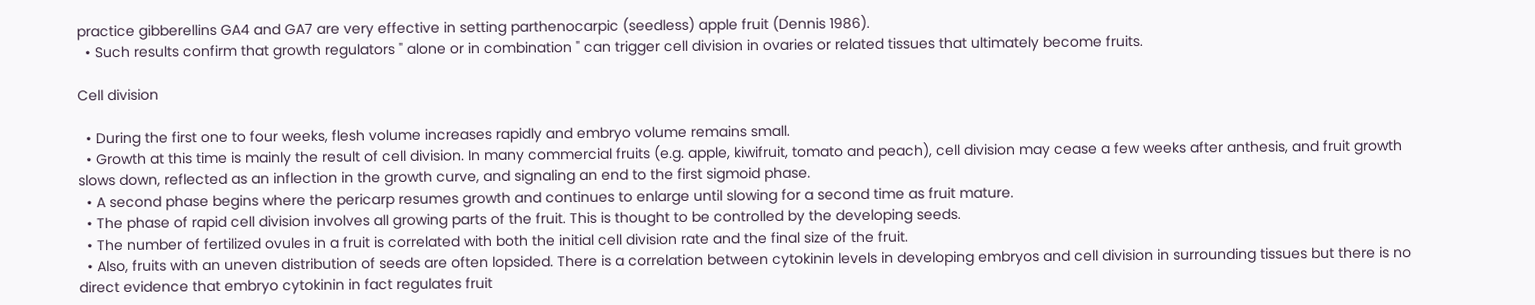practice gibberellins GA4 and GA7 are very effective in setting parthenocarpic (seedless) apple fruit (Dennis 1986).
  • Such results confirm that growth regulators " alone or in combination " can trigger cell division in ovaries or related tissues that ultimately become fruits.

Cell division

  • During the first one to four weeks, flesh volume increases rapidly and embryo volume remains small.
  • Growth at this time is mainly the result of cell division. In many commercial fruits (e.g. apple, kiwifruit, tomato and peach), cell division may cease a few weeks after anthesis, and fruit growth slows down, reflected as an inflection in the growth curve, and signaling an end to the first sigmoid phase.
  • A second phase begins where the pericarp resumes growth and continues to enlarge until slowing for a second time as fruit mature.
  • The phase of rapid cell division involves all growing parts of the fruit. This is thought to be controlled by the developing seeds.
  • The number of fertilized ovules in a fruit is correlated with both the initial cell division rate and the final size of the fruit.
  • Also, fruits with an uneven distribution of seeds are often lopsided. There is a correlation between cytokinin levels in developing embryos and cell division in surrounding tissues but there is no direct evidence that embryo cytokinin in fact regulates fruit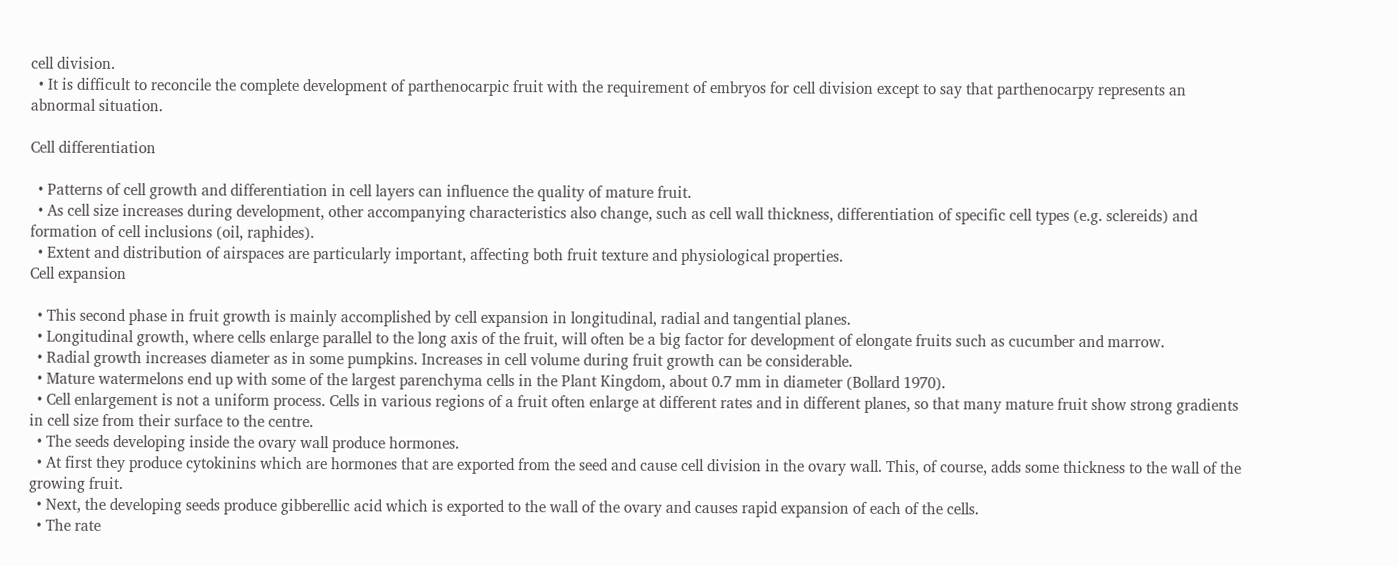cell division.
  • It is difficult to reconcile the complete development of parthenocarpic fruit with the requirement of embryos for cell division except to say that parthenocarpy represents an abnormal situation.

Cell differentiation

  • Patterns of cell growth and differentiation in cell layers can influence the quality of mature fruit.
  • As cell size increases during development, other accompanying characteristics also change, such as cell wall thickness, differentiation of specific cell types (e.g. sclereids) and formation of cell inclusions (oil, raphides).
  • Extent and distribution of airspaces are particularly important, affecting both fruit texture and physiological properties.
Cell expansion

  • This second phase in fruit growth is mainly accomplished by cell expansion in longitudinal, radial and tangential planes.
  • Longitudinal growth, where cells enlarge parallel to the long axis of the fruit, will often be a big factor for development of elongate fruits such as cucumber and marrow.
  • Radial growth increases diameter as in some pumpkins. Increases in cell volume during fruit growth can be considerable.
  • Mature watermelons end up with some of the largest parenchyma cells in the Plant Kingdom, about 0.7 mm in diameter (Bollard 1970).
  • Cell enlargement is not a uniform process. Cells in various regions of a fruit often enlarge at different rates and in different planes, so that many mature fruit show strong gradients in cell size from their surface to the centre.
  • The seeds developing inside the ovary wall produce hormones.
  • At first they produce cytokinins which are hormones that are exported from the seed and cause cell division in the ovary wall. This, of course, adds some thickness to the wall of the growing fruit.
  • Next, the developing seeds produce gibberellic acid which is exported to the wall of the ovary and causes rapid expansion of each of the cells.
  • The rate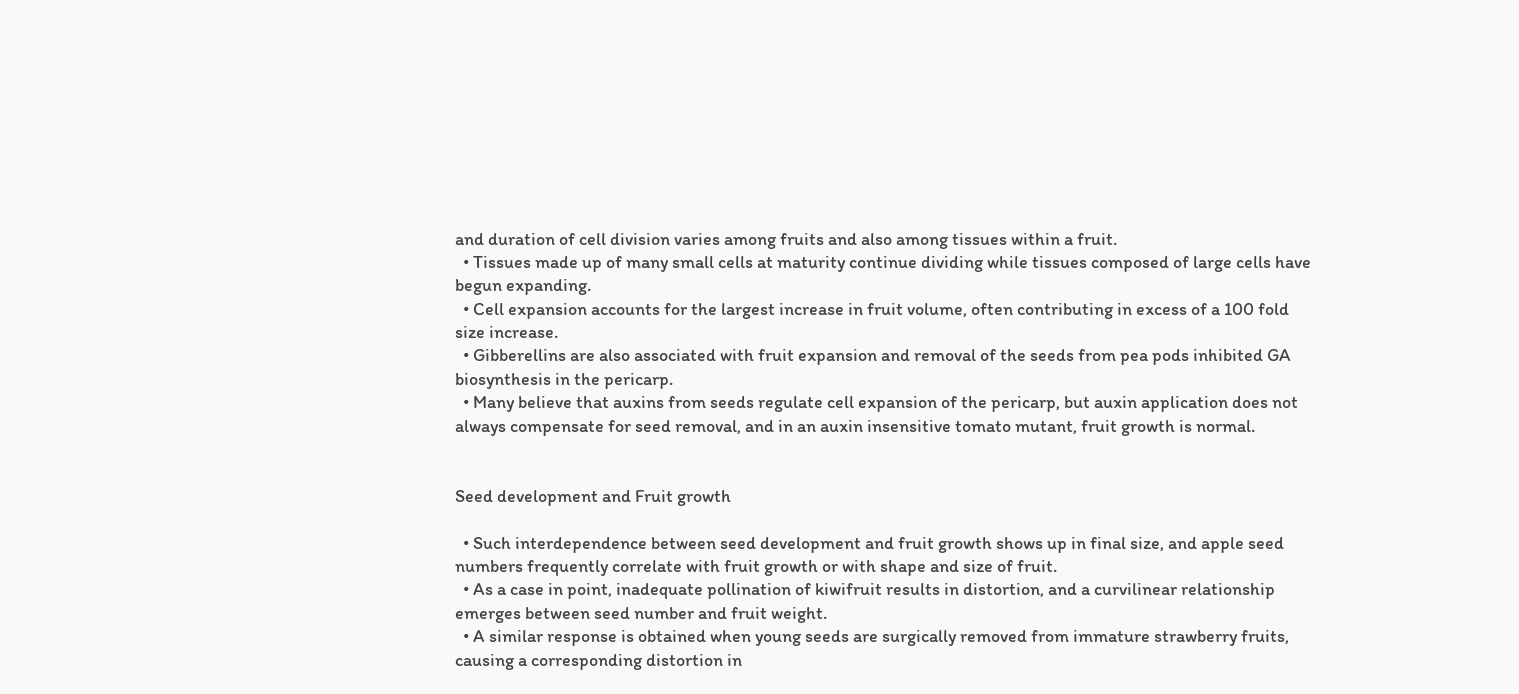and duration of cell division varies among fruits and also among tissues within a fruit.
  • Tissues made up of many small cells at maturity continue dividing while tissues composed of large cells have begun expanding.
  • Cell expansion accounts for the largest increase in fruit volume, often contributing in excess of a 100 fold size increase.
  • Gibberellins are also associated with fruit expansion and removal of the seeds from pea pods inhibited GA biosynthesis in the pericarp.
  • Many believe that auxins from seeds regulate cell expansion of the pericarp, but auxin application does not always compensate for seed removal, and in an auxin insensitive tomato mutant, fruit growth is normal.


Seed development and Fruit growth

  • Such interdependence between seed development and fruit growth shows up in final size, and apple seed numbers frequently correlate with fruit growth or with shape and size of fruit.
  • As a case in point, inadequate pollination of kiwifruit results in distortion, and a curvilinear relationship emerges between seed number and fruit weight.
  • A similar response is obtained when young seeds are surgically removed from immature strawberry fruits, causing a corresponding distortion in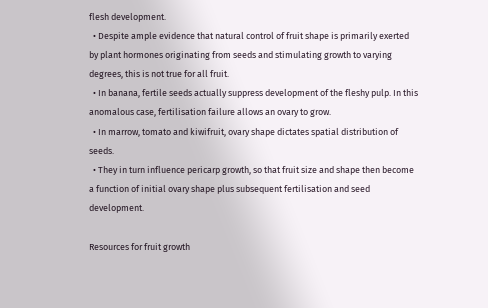flesh development.
  • Despite ample evidence that natural control of fruit shape is primarily exerted by plant hormones originating from seeds and stimulating growth to varying degrees, this is not true for all fruit.
  • In banana, fertile seeds actually suppress development of the fleshy pulp. In this anomalous case, fertilisation failure allows an ovary to grow.
  • In marrow, tomato and kiwifruit, ovary shape dictates spatial distribution of seeds.
  • They in turn influence pericarp growth, so that fruit size and shape then become a function of initial ovary shape plus subsequent fertilisation and seed development.

Resources for fruit growth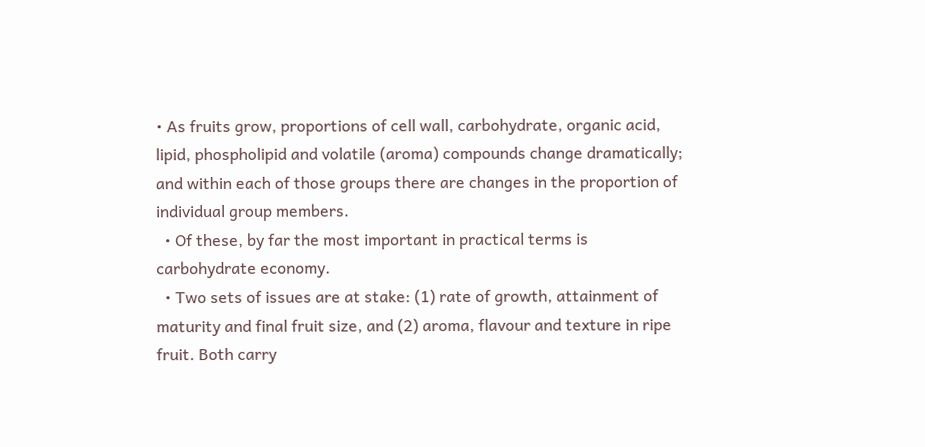• As fruits grow, proportions of cell wall, carbohydrate, organic acid, lipid, phospholipid and volatile (aroma) compounds change dramatically; and within each of those groups there are changes in the proportion of individual group members.
  • Of these, by far the most important in practical terms is carbohydrate economy.
  • Two sets of issues are at stake: (1) rate of growth, attainment of maturity and final fruit size, and (2) aroma, flavour and texture in ripe fruit. Both carry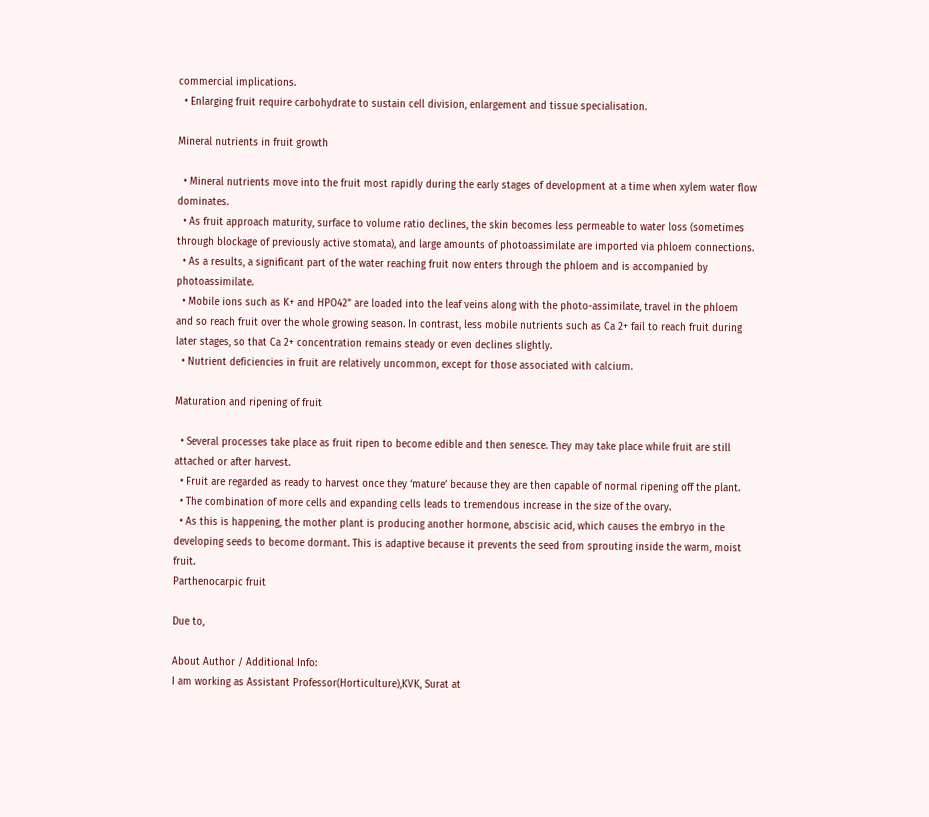commercial implications.
  • Enlarging fruit require carbohydrate to sustain cell division, enlargement and tissue specialisation.

Mineral nutrients in fruit growth

  • Mineral nutrients move into the fruit most rapidly during the early stages of development at a time when xylem water flow dominates.
  • As fruit approach maturity, surface to volume ratio declines, the skin becomes less permeable to water loss (sometimes through blockage of previously active stomata), and large amounts of photoassimilate are imported via phloem connections.
  • As a results, a significant part of the water reaching fruit now enters through the phloem and is accompanied by photoassimilate.
  • Mobile ions such as K+ and HPO42" are loaded into the leaf veins along with the photo-assimilate, travel in the phloem and so reach fruit over the whole growing season. In contrast, less mobile nutrients such as Ca 2+ fail to reach fruit during later stages, so that Ca 2+ concentration remains steady or even declines slightly.
  • Nutrient deficiencies in fruit are relatively uncommon, except for those associated with calcium.

Maturation and ripening of fruit

  • Several processes take place as fruit ripen to become edible and then senesce. They may take place while fruit are still attached or after harvest.
  • Fruit are regarded as ready to harvest once they ‘mature’ because they are then capable of normal ripening off the plant.
  • The combination of more cells and expanding cells leads to tremendous increase in the size of the ovary.
  • As this is happening, the mother plant is producing another hormone, abscisic acid, which causes the embryo in the developing seeds to become dormant. This is adaptive because it prevents the seed from sprouting inside the warm, moist fruit.
Parthenocarpic fruit

Due to,

About Author / Additional Info:
I am working as Assistant Professor(Horticulture),KVK, Surat at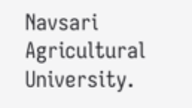Navsari Agricultural University.